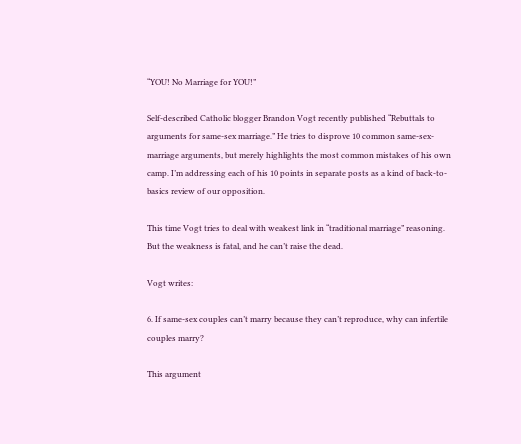“YOU! No Marriage for YOU!”

Self-described Catholic blogger Brandon Vogt recently published “Rebuttals to arguments for same-sex marriage.” He tries to disprove 10 common same-sex-marriage arguments, but merely highlights the most common mistakes of his own camp. I’m addressing each of his 10 points in separate posts as a kind of back-to-basics review of our opposition.

This time Vogt tries to deal with weakest link in “traditional marriage” reasoning. But the weakness is fatal, and he can’t raise the dead.

Vogt writes:

6. If same-sex couples can’t marry because they can’t reproduce, why can infertile couples marry?

This argument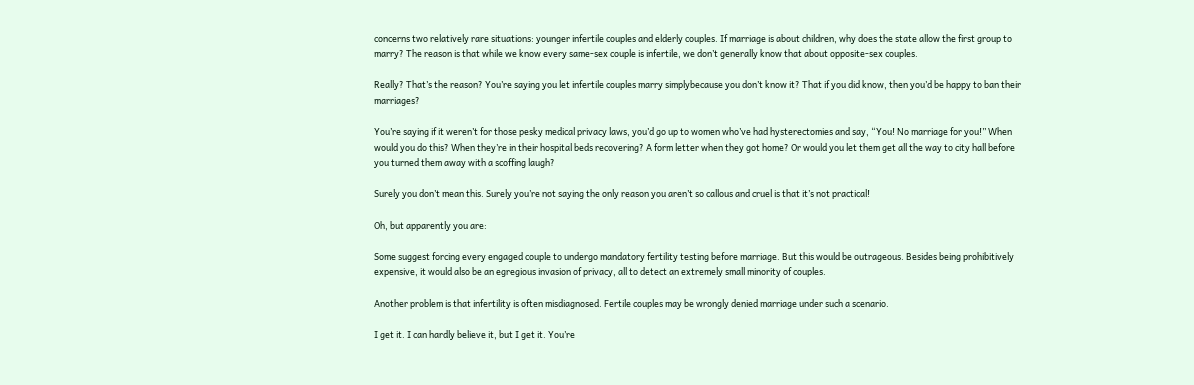concerns two relatively rare situations: younger infertile couples and elderly couples. If marriage is about children, why does the state allow the first group to marry? The reason is that while we know every same-sex couple is infertile, we don’t generally know that about opposite-sex couples.

Really? That’s the reason? You’re saying you let infertile couples marry simplybecause you don’t know it? That if you did know, then you’d be happy to ban their marriages?

You’re saying if it weren’t for those pesky medical privacy laws, you’d go up to women who’ve had hysterectomies and say, “You! No marriage for you!” When would you do this? When they’re in their hospital beds recovering? A form letter when they got home? Or would you let them get all the way to city hall before you turned them away with a scoffing laugh?

Surely you don’t mean this. Surely you’re not saying the only reason you aren’t so callous and cruel is that it’s not practical!

Oh, but apparently you are:

Some suggest forcing every engaged couple to undergo mandatory fertility testing before marriage. But this would be outrageous. Besides being prohibitively expensive, it would also be an egregious invasion of privacy, all to detect an extremely small minority of couples.

Another problem is that infertility is often misdiagnosed. Fertile couples may be wrongly denied marriage under such a scenario.

I get it. I can hardly believe it, but I get it. You’re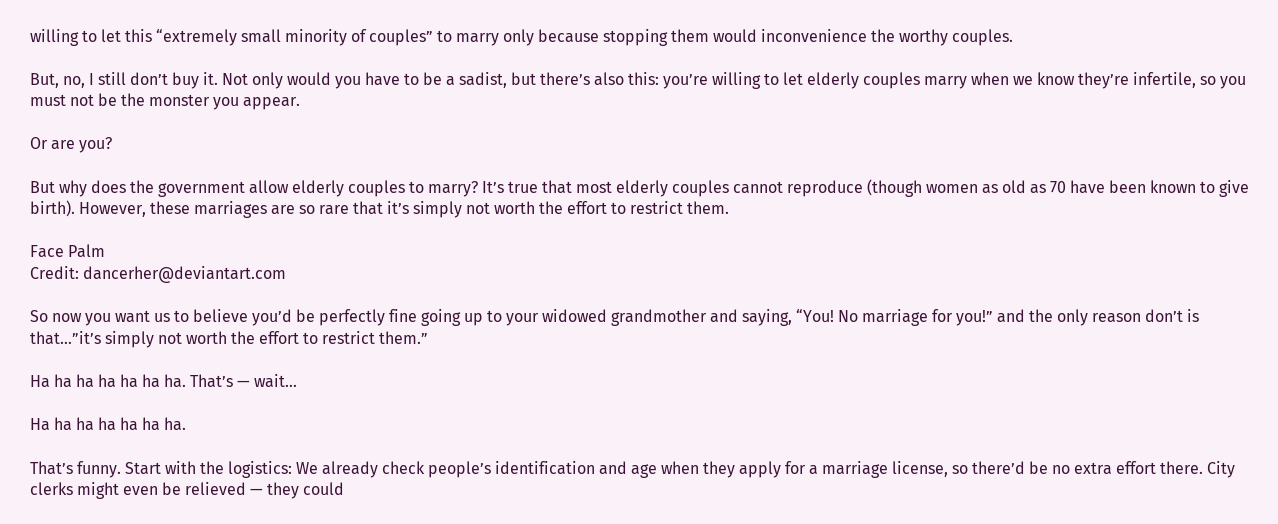willing to let this “extremely small minority of couples” to marry only because stopping them would inconvenience the worthy couples.

But, no, I still don’t buy it. Not only would you have to be a sadist, but there’s also this: you’re willing to let elderly couples marry when we know they’re infertile, so you must not be the monster you appear.

Or are you?

But why does the government allow elderly couples to marry? It’s true that most elderly couples cannot reproduce (though women as old as 70 have been known to give birth). However, these marriages are so rare that it’s simply not worth the effort to restrict them.

Face Palm
Credit: dancerher@deviantart.com

So now you want us to believe you’d be perfectly fine going up to your widowed grandmother and saying, “You! No marriage for you!” and the only reason don’t is that…”it’s simply not worth the effort to restrict them.”

Ha ha ha ha ha ha ha. That’s — wait…

Ha ha ha ha ha ha ha.

That’s funny. Start with the logistics: We already check people’s identification and age when they apply for a marriage license, so there’d be no extra effort there. City clerks might even be relieved — they could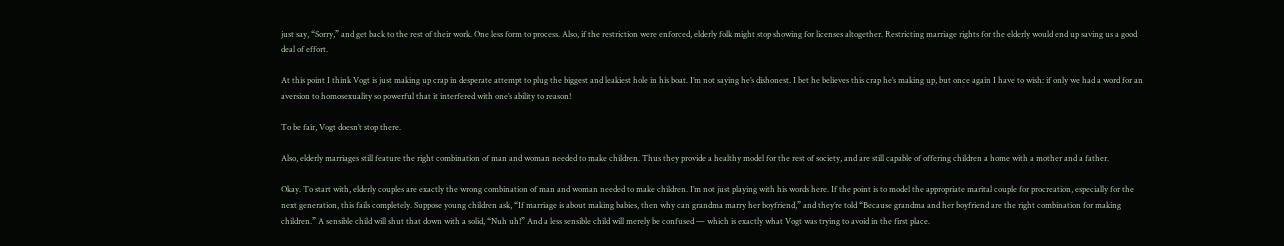just say, “Sorry,” and get back to the rest of their work. One less form to process. Also, if the restriction were enforced, elderly folk might stop showing for licenses altogether. Restricting marriage rights for the elderly would end up saving us a good deal of effort.

At this point I think Vogt is just making up crap in desperate attempt to plug the biggest and leakiest hole in his boat. I’m not saying he’s dishonest. I bet he believes this crap he’s making up, but once again I have to wish: if only we had a word for an aversion to homosexuality so powerful that it interfered with one’s ability to reason!

To be fair, Vogt doesn’t stop there.

Also, elderly marriages still feature the right combination of man and woman needed to make children. Thus they provide a healthy model for the rest of society, and are still capable of offering children a home with a mother and a father.

Okay. To start with, elderly couples are exactly the wrong combination of man and woman needed to make children. I’m not just playing with his words here. If the point is to model the appropriate marital couple for procreation, especially for the next generation, this fails completely. Suppose young children ask, “If marriage is about making babies, then why can grandma marry her boyfriend,” and they’re told “Because grandma and her boyfriend are the right combination for making children.” A sensible child will shut that down with a solid, “Nuh uh!” And a less sensible child will merely be confused — which is exactly what Vogt was trying to avoid in the first place.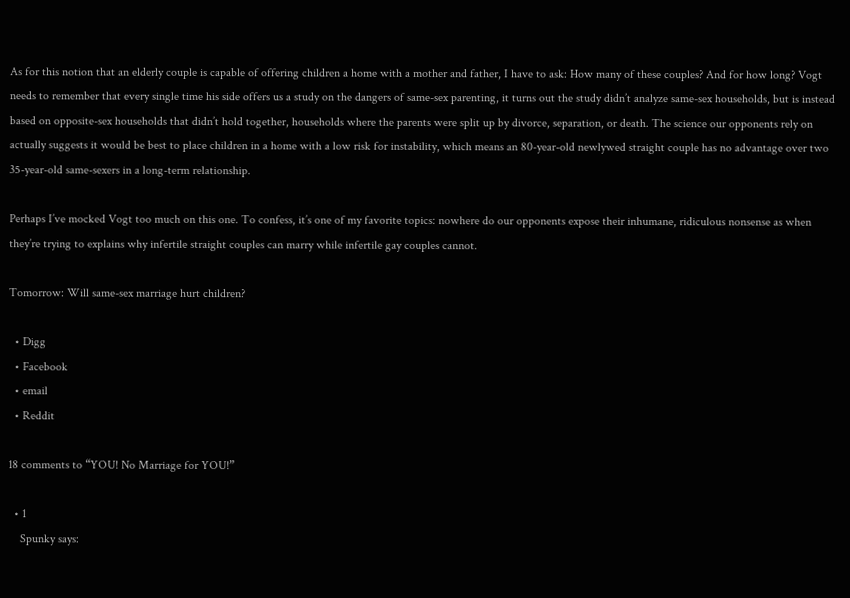As for this notion that an elderly couple is capable of offering children a home with a mother and father, I have to ask: How many of these couples? And for how long? Vogt needs to remember that every single time his side offers us a study on the dangers of same-sex parenting, it turns out the study didn’t analyze same-sex households, but is instead based on opposite-sex households that didn’t hold together, households where the parents were split up by divorce, separation, or death. The science our opponents rely on actually suggests it would be best to place children in a home with a low risk for instability, which means an 80-year-old newlywed straight couple has no advantage over two 35-year-old same-sexers in a long-term relationship.

Perhaps I’ve mocked Vogt too much on this one. To confess, it’s one of my favorite topics: nowhere do our opponents expose their inhumane, ridiculous nonsense as when they’re trying to explains why infertile straight couples can marry while infertile gay couples cannot.

Tomorrow: Will same-sex marriage hurt children?

  • Digg
  • Facebook
  • email
  • Reddit

18 comments to “YOU! No Marriage for YOU!”

  • 1
    Spunky says: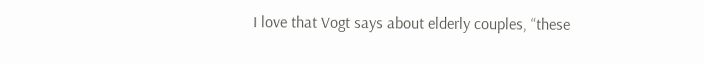I love that Vogt says about elderly couples, “these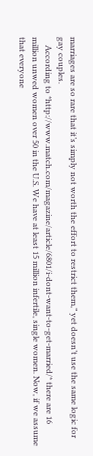marriages are so rare that it’s simply not worth the effort to restrict them,” yet doesn’t use the same logic for gay couples.
    According to *http://www.match.com/magazine/article/6801/i-dont-want-to-get-married/* there are 16 million unwed women over 50 in the U.S. We have at least 15 million infertile, single women. Now, if we assume that everyone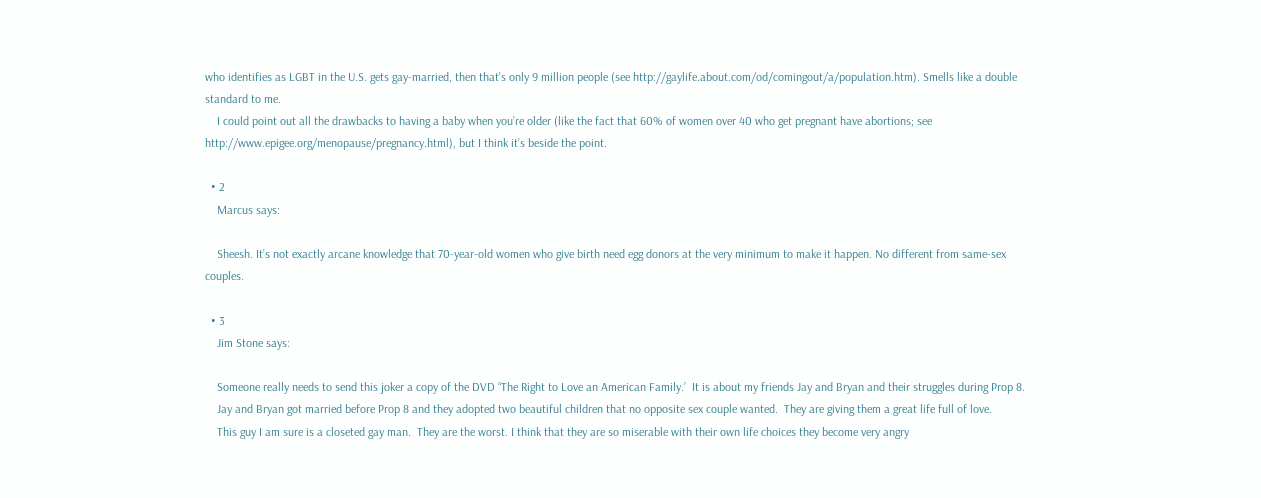who identifies as LGBT in the U.S. gets gay-married, then that’s only 9 million people (see http://gaylife.about.com/od/comingout/a/population.htm). Smells like a double standard to me.
    I could point out all the drawbacks to having a baby when you’re older (like the fact that 60% of women over 40 who get pregnant have abortions; see http://www.epigee.org/menopause/pregnancy.html), but I think it’s beside the point.

  • 2
    Marcus says:

    Sheesh. It’s not exactly arcane knowledge that 70-year-old women who give birth need egg donors at the very minimum to make it happen. No different from same-sex couples.

  • 3
    Jim Stone says:

    Someone really needs to send this joker a copy of the DVD “The Right to Love an American Family.’  It is about my friends Jay and Bryan and their struggles during Prop 8.
    Jay and Bryan got married before Prop 8 and they adopted two beautiful children that no opposite sex couple wanted.  They are giving them a great life full of love.
    This guy I am sure is a closeted gay man.  They are the worst. I think that they are so miserable with their own life choices they become very angry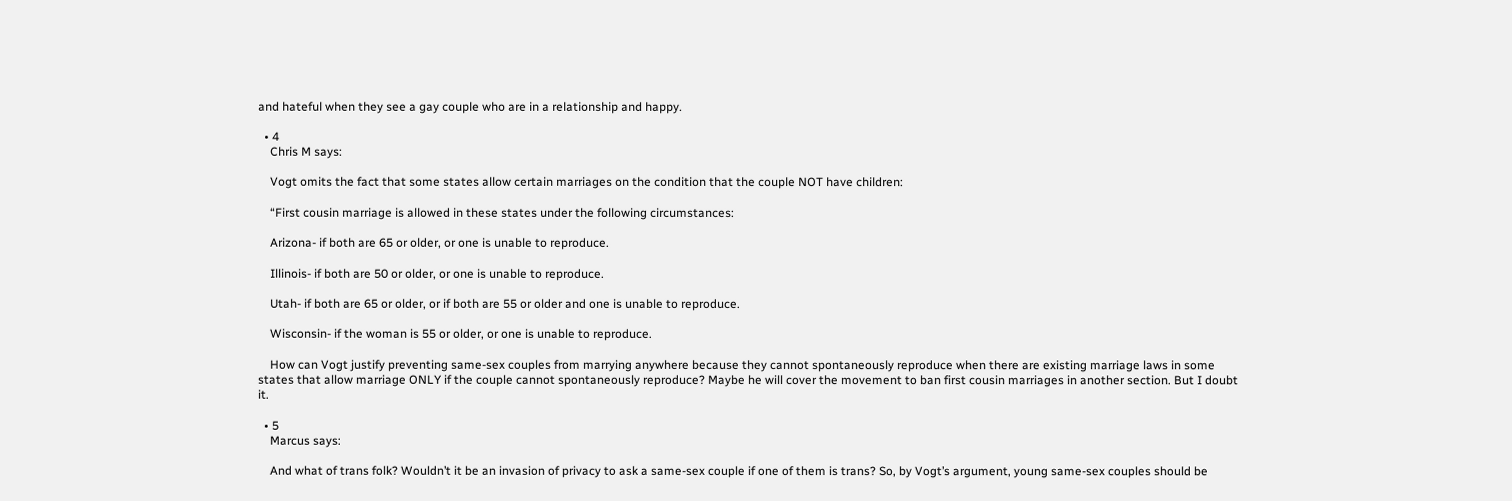and hateful when they see a gay couple who are in a relationship and happy.

  • 4
    Chris M says:

    Vogt omits the fact that some states allow certain marriages on the condition that the couple NOT have children:

    “First cousin marriage is allowed in these states under the following circumstances:

    Arizona- if both are 65 or older, or one is unable to reproduce.

    Illinois- if both are 50 or older, or one is unable to reproduce.

    Utah- if both are 65 or older, or if both are 55 or older and one is unable to reproduce.

    Wisconsin- if the woman is 55 or older, or one is unable to reproduce.

    How can Vogt justify preventing same-sex couples from marrying anywhere because they cannot spontaneously reproduce when there are existing marriage laws in some states that allow marriage ONLY if the couple cannot spontaneously reproduce? Maybe he will cover the movement to ban first cousin marriages in another section. But I doubt it.

  • 5
    Marcus says:

    And what of trans folk? Wouldn’t it be an invasion of privacy to ask a same-sex couple if one of them is trans? So, by Vogt’s argument, young same-sex couples should be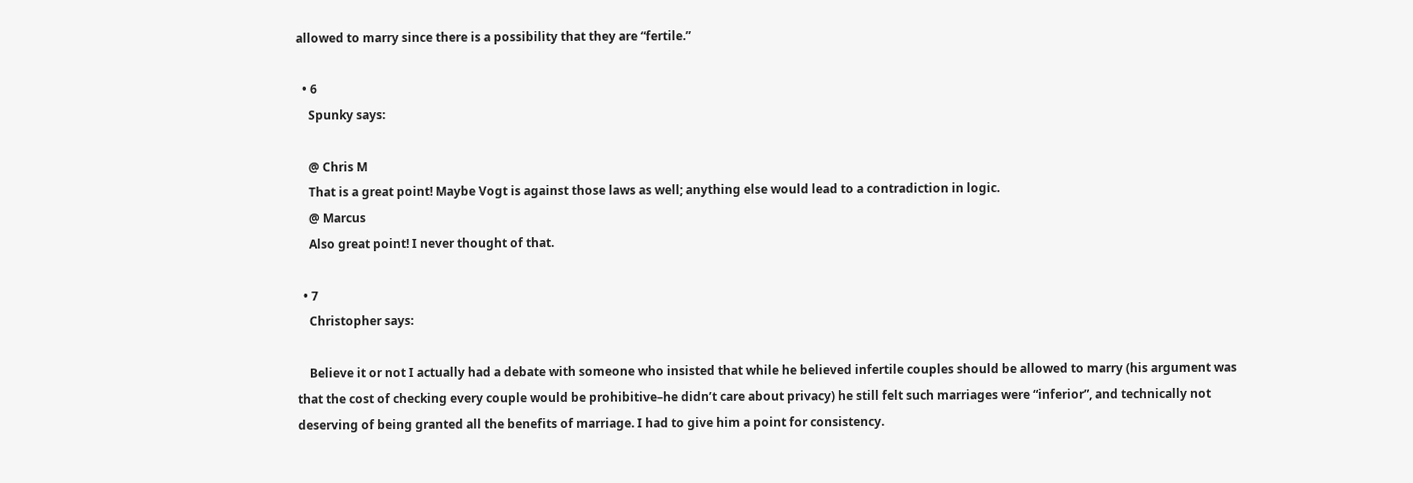allowed to marry since there is a possibility that they are “fertile.”

  • 6
    Spunky says:

    @ Chris M
    That is a great point! Maybe Vogt is against those laws as well; anything else would lead to a contradiction in logic.
    @ Marcus
    Also great point! I never thought of that.

  • 7
    Christopher says:

    Believe it or not I actually had a debate with someone who insisted that while he believed infertile couples should be allowed to marry (his argument was that the cost of checking every couple would be prohibitive–he didn’t care about privacy) he still felt such marriages were “inferior”, and technically not deserving of being granted all the benefits of marriage. I had to give him a point for consistency.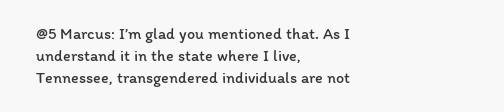@5 Marcus: I’m glad you mentioned that. As I understand it in the state where I live, Tennessee, transgendered individuals are not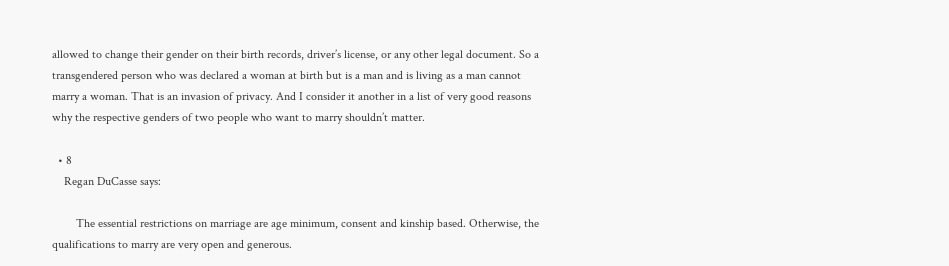allowed to change their gender on their birth records, driver’s license, or any other legal document. So a transgendered person who was declared a woman at birth but is a man and is living as a man cannot marry a woman. That is an invasion of privacy. And I consider it another in a list of very good reasons why the respective genders of two people who want to marry shouldn’t matter.

  • 8
    Regan DuCasse says:

        The essential restrictions on marriage are age minimum, consent and kinship based. Otherwise, the qualifications to marry are very open and generous.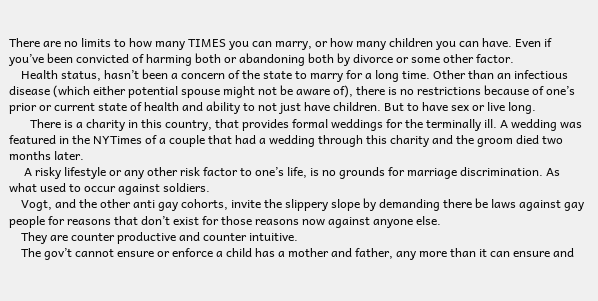There are no limits to how many TIMES you can marry, or how many children you can have. Even if you’ve been convicted of harming both or abandoning both by divorce or some other factor.
    Health status, hasn’t been a concern of the state to marry for a long time. Other than an infectious disease (which either potential spouse might not be aware of), there is no restrictions because of one’s prior or current state of health and ability to not just have children. But to have sex or live long.
       There is a charity in this country, that provides formal weddings for the terminally ill. A wedding was featured in the NYTimes of a couple that had a wedding through this charity and the groom died two months later.
     A risky lifestyle or any other risk factor to one’s life, is no grounds for marriage discrimination. As what used to occur against soldiers.
    Vogt, and the other anti gay cohorts, invite the slippery slope by demanding there be laws against gay people for reasons that don’t exist for those reasons now against anyone else.
    They are counter productive and counter intuitive.
    The gov’t cannot ensure or enforce a child has a mother and father, any more than it can ensure and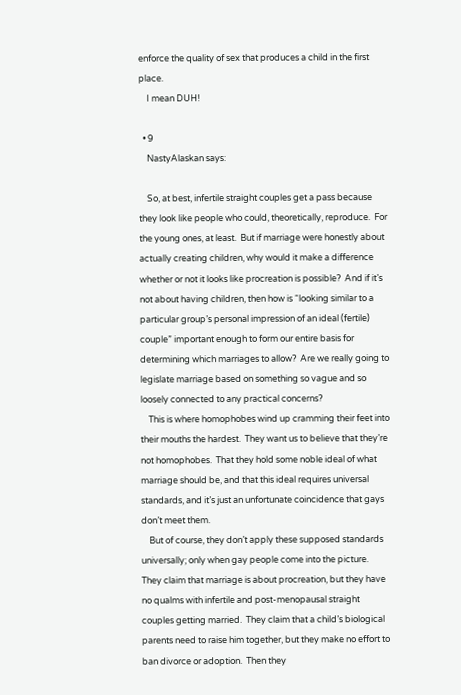enforce the quality of sex that produces a child in the first place.
    I mean DUH!

  • 9
    NastyAlaskan says:

    So, at best, infertile straight couples get a pass because they look like people who could, theoretically, reproduce.  For the young ones, at least.  But if marriage were honestly about actually creating children, why would it make a difference whether or not it looks like procreation is possible?  And if it’s not about having children, then how is “looking similar to a particular group’s personal impression of an ideal (fertile) couple” important enough to form our entire basis for determining which marriages to allow?  Are we really going to legislate marriage based on something so vague and so loosely connected to any practical concerns?
    This is where homophobes wind up cramming their feet into their mouths the hardest.  They want us to believe that they’re not homophobes.  That they hold some noble ideal of what marriage should be, and that this ideal requires universal standards, and it’s just an unfortunate coincidence that gays don’t meet them.
    But of course, they don’t apply these supposed standards universally; only when gay people come into the picture.  They claim that marriage is about procreation, but they have no qualms with infertile and post-menopausal straight couples getting married.  They claim that a child’s biological parents need to raise him together, but they make no effort to ban divorce or adoption.  Then they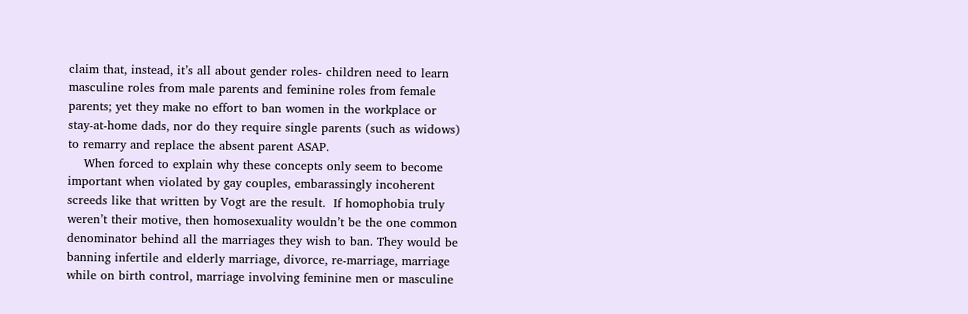claim that, instead, it’s all about gender roles- children need to learn masculine roles from male parents and feminine roles from female parents; yet they make no effort to ban women in the workplace or stay-at-home dads, nor do they require single parents (such as widows) to remarry and replace the absent parent ASAP.
    When forced to explain why these concepts only seem to become important when violated by gay couples, embarassingly incoherent screeds like that written by Vogt are the result.  If homophobia truly weren’t their motive, then homosexuality wouldn’t be the one common denominator behind all the marriages they wish to ban. They would be banning infertile and elderly marriage, divorce, re-marriage, marriage while on birth control, marriage involving feminine men or masculine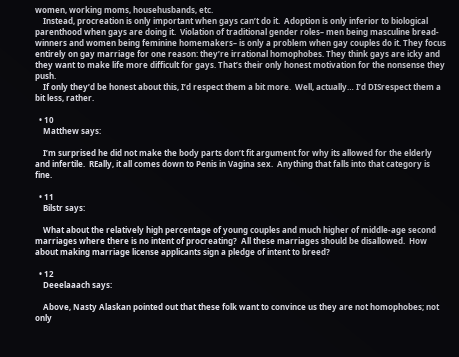women, working moms, househusbands, etc.
    Instead, procreation is only important when gays can’t do it.  Adoption is only inferior to biological parenthood when gays are doing it.  Violation of traditional gender roles– men being masculine bread-winners and women being feminine homemakers– is only a problem when gay couples do it. They focus entirely on gay marriage for one reason: they’re irrational homophobes. They think gays are icky and they want to make life more difficult for gays. That’s their only honest motivation for the nonsense they push.
    If only they’d be honest about this, I’d respect them a bit more.  Well, actually… I’d DISrespect them a bit less, rather.

  • 10
    Matthew says:

    I’m surprised he did not make the body parts don’t fit argument for why its allowed for the elderly and infertile.  REally, it all comes down to Penis in Vagina sex.  Anything that falls into that category is fine.

  • 11
    Bilstr says:

    What about the relatively high percentage of young couples and much higher of middle-age second marriages where there is no intent of procreating?  All these marriages should be disallowed.  How about making marriage license applicants sign a pledge of intent to breed?

  • 12
    Deeelaaach says:

    Above, Nasty Alaskan pointed out that these folk want to convince us they are not homophobes; not only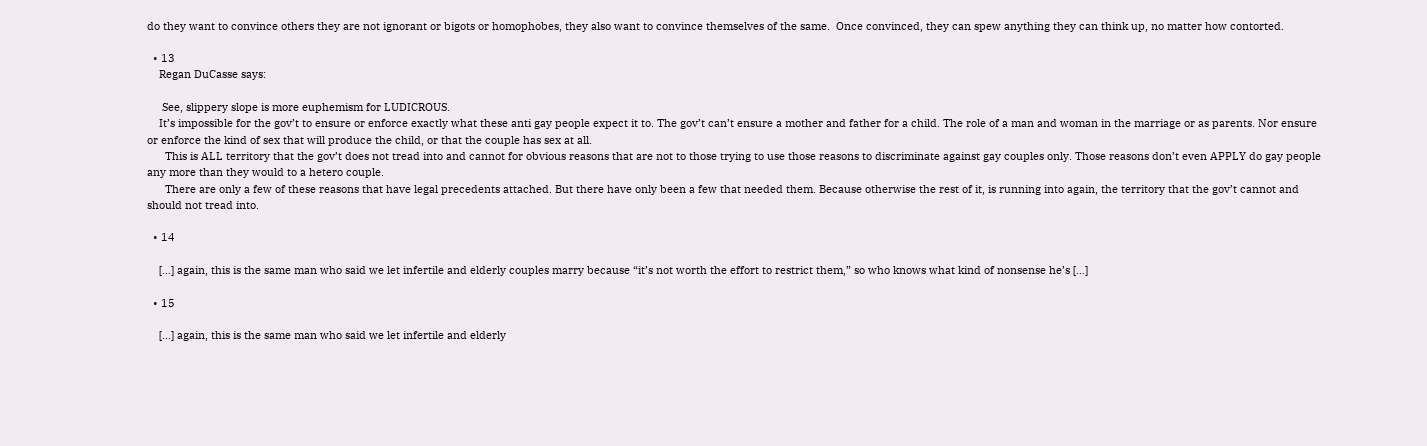do they want to convince others they are not ignorant or bigots or homophobes, they also want to convince themselves of the same.  Once convinced, they can spew anything they can think up, no matter how contorted.

  • 13
    Regan DuCasse says:

     See, slippery slope is more euphemism for LUDICROUS.
    It’s impossible for the gov’t to ensure or enforce exactly what these anti gay people expect it to. The gov’t can’t ensure a mother and father for a child. The role of a man and woman in the marriage or as parents. Nor ensure or enforce the kind of sex that will produce the child, or that the couple has sex at all.
      This is ALL territory that the gov’t does not tread into and cannot for obvious reasons that are not to those trying to use those reasons to discriminate against gay couples only. Those reasons don’t even APPLY do gay people any more than they would to a hetero couple.
      There are only a few of these reasons that have legal precedents attached. But there have only been a few that needed them. Because otherwise the rest of it, is running into again, the territory that the gov’t cannot and should not tread into.

  • 14

    […] again, this is the same man who said we let infertile and elderly couples marry because “it’s not worth the effort to restrict them,” so who knows what kind of nonsense he’s […]

  • 15

    […] again, this is the same man who said we let infertile and elderly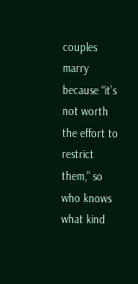couples marry because “it’s not worth the effort to restrict them,” so who knows what kind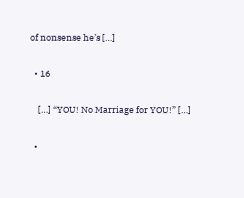of nonsense he’s […]

  • 16

    […] “YOU! No Marriage for YOU!” […]

  •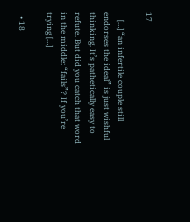17

    […] “an infertile couple still endorses the ideal” is just wishful thinking. It’s pathetically easy to refute. But did you catch that word in the middle: “fails”? If you’re trying […]

  • 18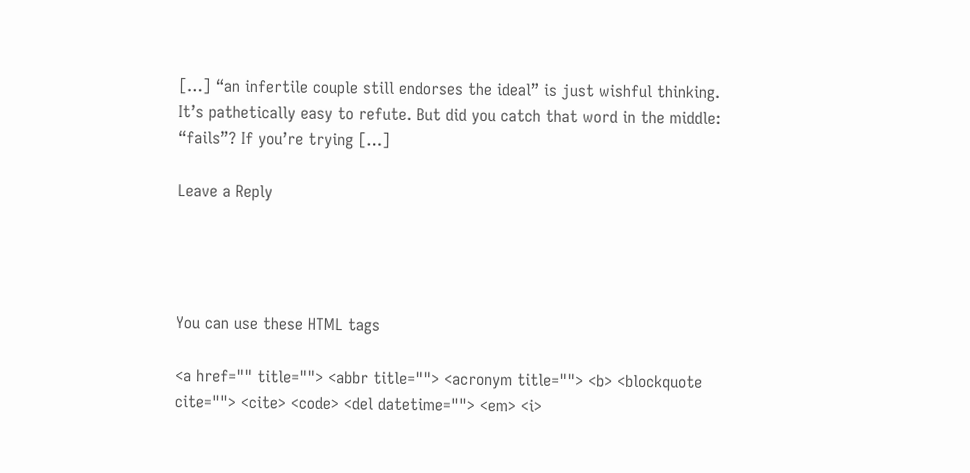[…] “an infertile couple still endorses the ideal” is just wishful thinking. It’s pathetically easy to refute. But did you catch that word in the middle: “fails”? If you’re trying […]

Leave a Reply




You can use these HTML tags

<a href="" title=""> <abbr title=""> <acronym title=""> <b> <blockquote cite=""> <cite> <code> <del datetime=""> <em> <i>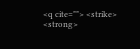<q cite=""> <strike> <strong>